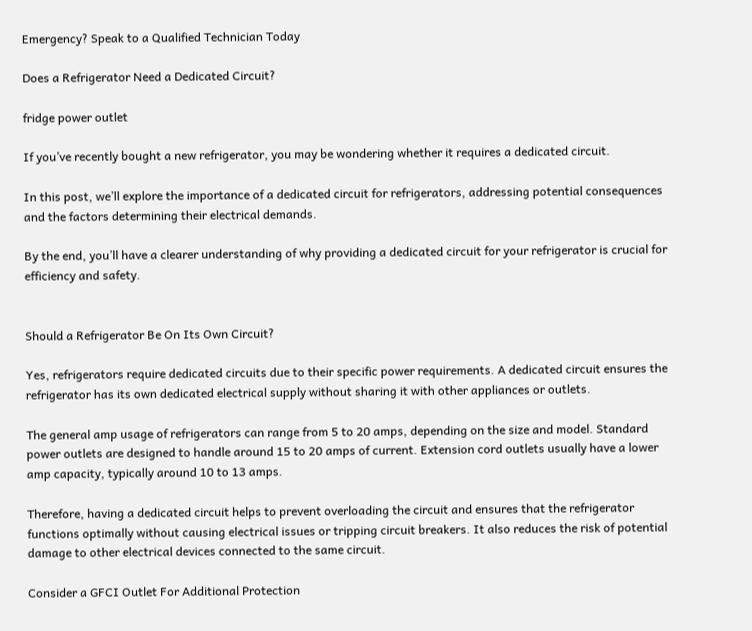Emergency? Speak to a Qualified Technician Today

Does a Refrigerator Need a Dedicated Circuit?

fridge power outlet

If you’ve recently bought a new refrigerator, you may be wondering whether it requires a dedicated circuit.

In this post, we’ll explore the importance of a dedicated circuit for refrigerators, addressing potential consequences and the factors determining their electrical demands.

By the end, you’ll have a clearer understanding of why providing a dedicated circuit for your refrigerator is crucial for efficiency and safety.


Should a Refrigerator Be On Its Own Circuit?

Yes, refrigerators require dedicated circuits due to their specific power requirements. A dedicated circuit ensures the refrigerator has its own dedicated electrical supply without sharing it with other appliances or outlets.

The general amp usage of refrigerators can range from 5 to 20 amps, depending on the size and model. Standard power outlets are designed to handle around 15 to 20 amps of current. Extension cord outlets usually have a lower amp capacity, typically around 10 to 13 amps.

Therefore, having a dedicated circuit helps to prevent overloading the circuit and ensures that the refrigerator functions optimally without causing electrical issues or tripping circuit breakers. It also reduces the risk of potential damage to other electrical devices connected to the same circuit.

Consider a GFCI Outlet For Additional Protection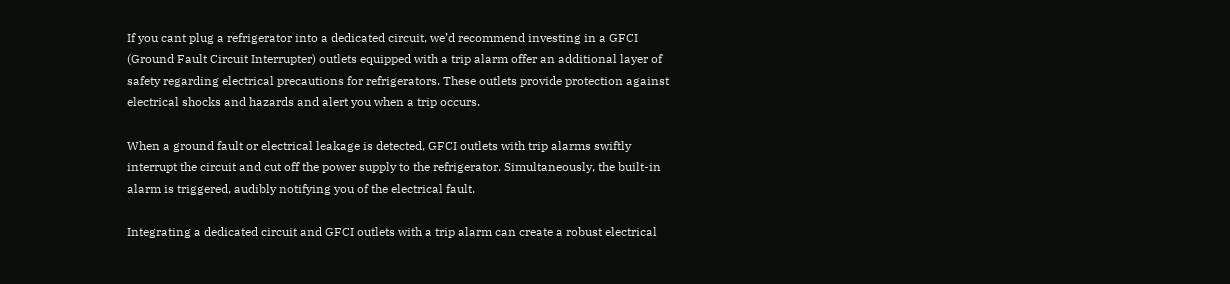If you cant plug a refrigerator into a dedicated circuit, we’d recommend investing in a GFCI (Ground Fault Circuit Interrupter) outlets equipped with a trip alarm offer an additional layer of safety regarding electrical precautions for refrigerators. These outlets provide protection against electrical shocks and hazards and alert you when a trip occurs.

When a ground fault or electrical leakage is detected, GFCI outlets with trip alarms swiftly interrupt the circuit and cut off the power supply to the refrigerator. Simultaneously, the built-in alarm is triggered, audibly notifying you of the electrical fault.

Integrating a dedicated circuit and GFCI outlets with a trip alarm can create a robust electrical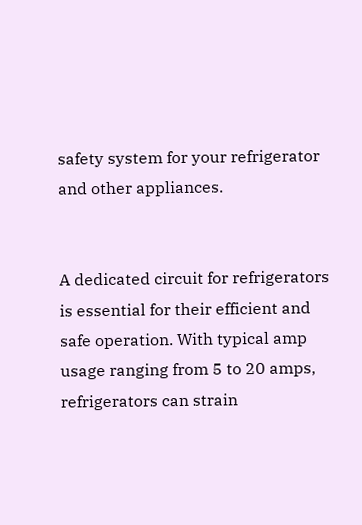safety system for your refrigerator and other appliances.


A dedicated circuit for refrigerators is essential for their efficient and safe operation. With typical amp usage ranging from 5 to 20 amps, refrigerators can strain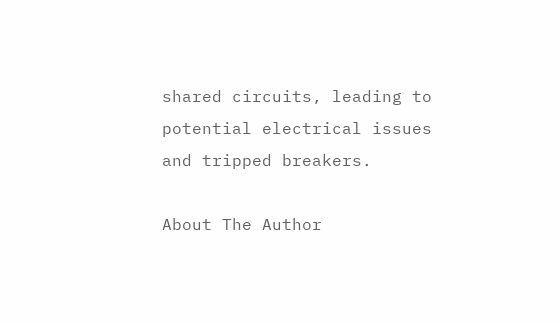shared circuits, leading to potential electrical issues and tripped breakers.

About The Author